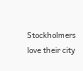Stockholmers love their city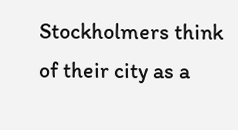Stockholmers think of their city as a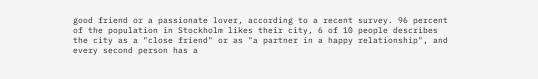good friend or a passionate lover, according to a recent survey. 96 percent of the population in Stockholm likes their city, 6 of 10 people describes the city as a "close friend" or as "a partner in a happy relationship", and every second person has a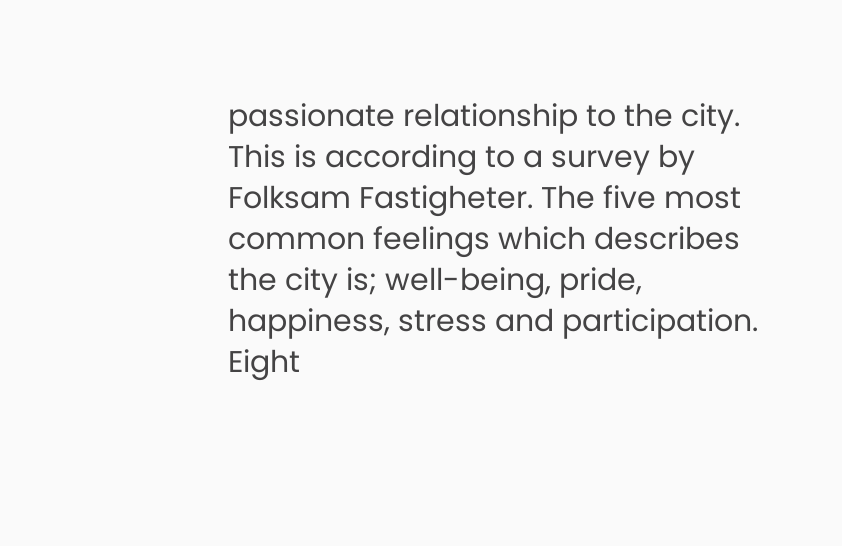passionate relationship to the city. This is according to a survey by Folksam Fastigheter. The five most common feelings which describes the city is; well-being, pride, happiness, stress and participation. Eight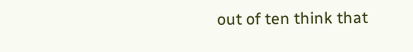out of ten think that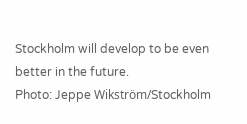Stockholm will develop to be even better in the future.
Photo: Jeppe Wikström/Stockholm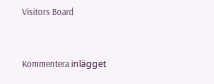Visitors Board


Kommentera inlägget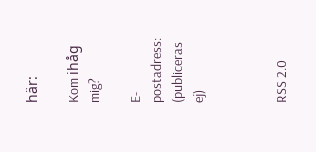här:

Kom ihåg mig?

E-postadress: (publiceras ej)



RSS 2.0